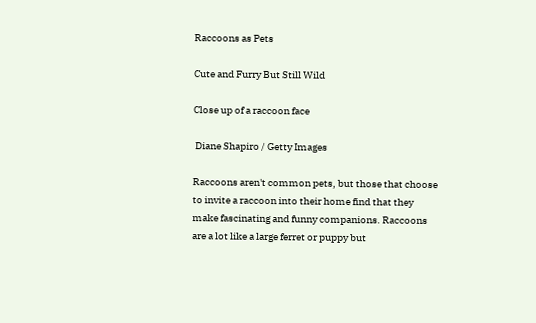Raccoons as Pets

Cute and Furry But Still Wild

Close up of a raccoon face

 Diane Shapiro / Getty Images

Raccoons aren't common pets, but those that choose to invite a raccoon into their home find that they make fascinating and funny companions. Raccoons are a lot like a large ferret or puppy but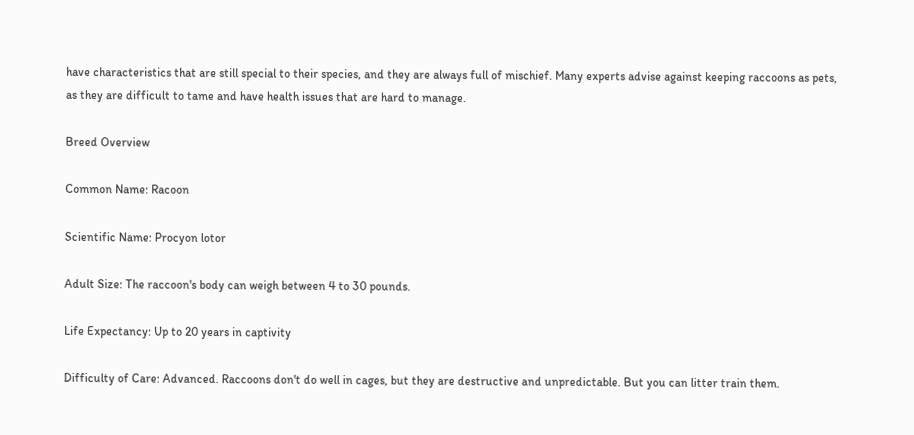have characteristics that are still special to their species, and they are always full of mischief. Many experts advise against keeping raccoons as pets, as they are difficult to tame and have health issues that are hard to manage.

Breed Overview

Common Name: Racoon

Scientific Name: Procyon lotor

Adult Size: The raccoon's body can weigh between 4 to 30 pounds.

Life Expectancy: Up to 20 years in captivity

Difficulty of Care: Advanced. Raccoons don't do well in cages, but they are destructive and unpredictable. But you can litter train them.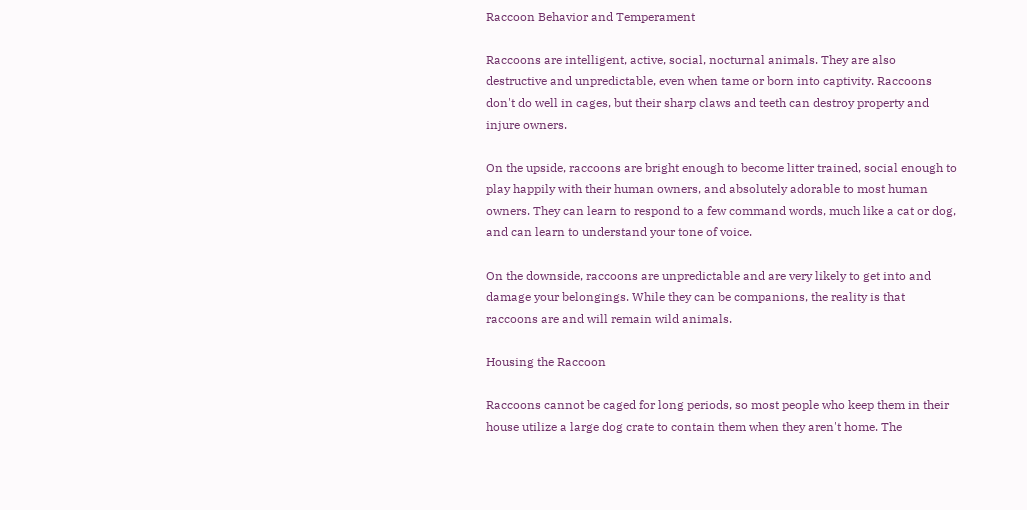Raccoon Behavior and Temperament

Raccoons are intelligent, active, social, nocturnal animals. They are also destructive and unpredictable, even when tame or born into captivity. Raccoons don't do well in cages, but their sharp claws and teeth can destroy property and injure owners.

On the upside, raccoons are bright enough to become litter trained, social enough to play happily with their human owners, and absolutely adorable to most human owners. They can learn to respond to a few command words, much like a cat or dog, and can learn to understand your tone of voice.

On the downside, raccoons are unpredictable and are very likely to get into and damage your belongings. While they can be companions, the reality is that raccoons are and will remain wild animals.

Housing the Raccoon

Raccoons cannot be caged for long periods, so most people who keep them in their house utilize a large dog crate to contain them when they aren't home. The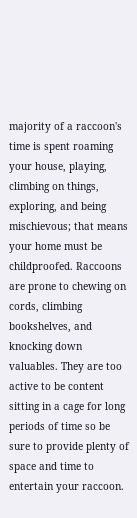majority of a raccoon's time is spent roaming your house, playing, climbing on things, exploring, and being mischievous; that means your home must be childproofed. Raccoons are prone to chewing on cords, climbing bookshelves, and knocking down valuables. They are too active to be content sitting in a cage for long periods of time so be sure to provide plenty of space and time to entertain your raccoon.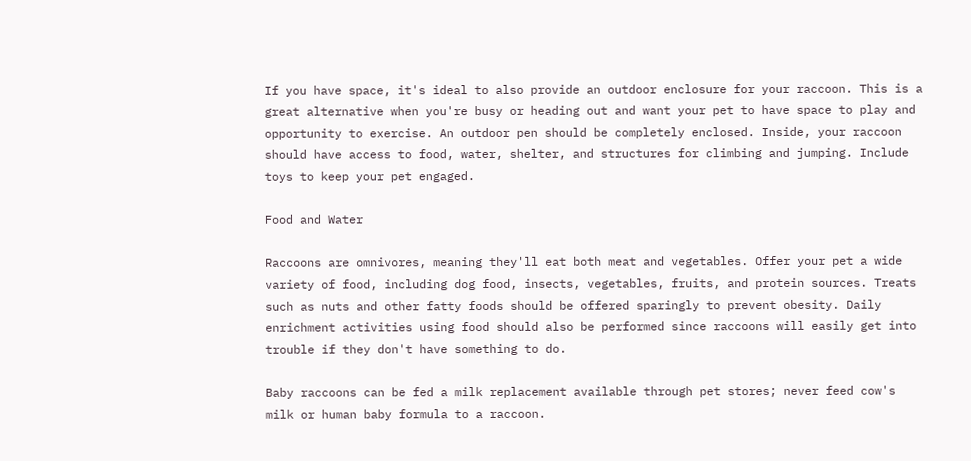If you have space, it's ideal to also provide an outdoor enclosure for your raccoon. This is a great alternative when you're busy or heading out and want your pet to have space to play and opportunity to exercise. An outdoor pen should be completely enclosed. Inside, your raccoon should have access to food, water, shelter, and structures for climbing and jumping. Include toys to keep your pet engaged.

Food and Water

Raccoons are omnivores, meaning they'll eat both meat and vegetables. Offer your pet a wide variety of food, including dog food, insects, vegetables, fruits, and protein sources. Treats such as nuts and other fatty foods should be offered sparingly to prevent obesity. Daily enrichment activities using food should also be performed since raccoons will easily get into trouble if they don't have something to do.

Baby raccoons can be fed a milk replacement available through pet stores; never feed cow's milk or human baby formula to a raccoon.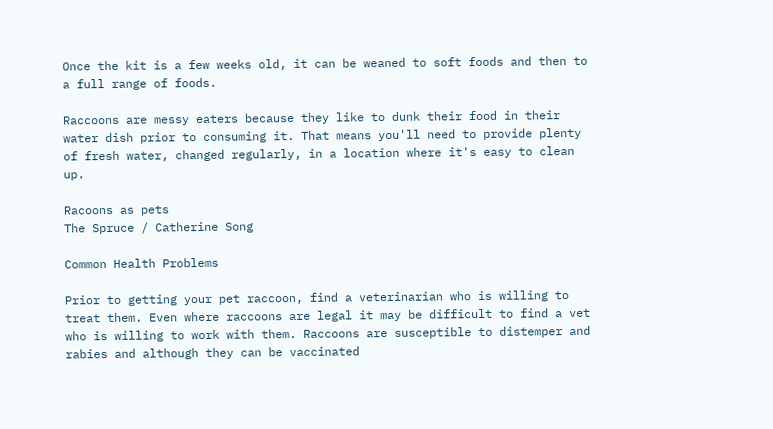Once the kit is a few weeks old, it can be weaned to soft foods and then to a full range of foods.

Raccoons are messy eaters because they like to dunk their food in their water dish prior to consuming it. That means you'll need to provide plenty of fresh water, changed regularly, in a location where it's easy to clean up.

Racoons as pets
The Spruce / Catherine Song

Common Health Problems

Prior to getting your pet raccoon, find a veterinarian who is willing to treat them. Even where raccoons are legal it may be difficult to find a vet who is willing to work with them. Raccoons are susceptible to distemper and rabies and although they can be vaccinated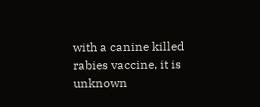with a canine killed rabies vaccine, it is unknown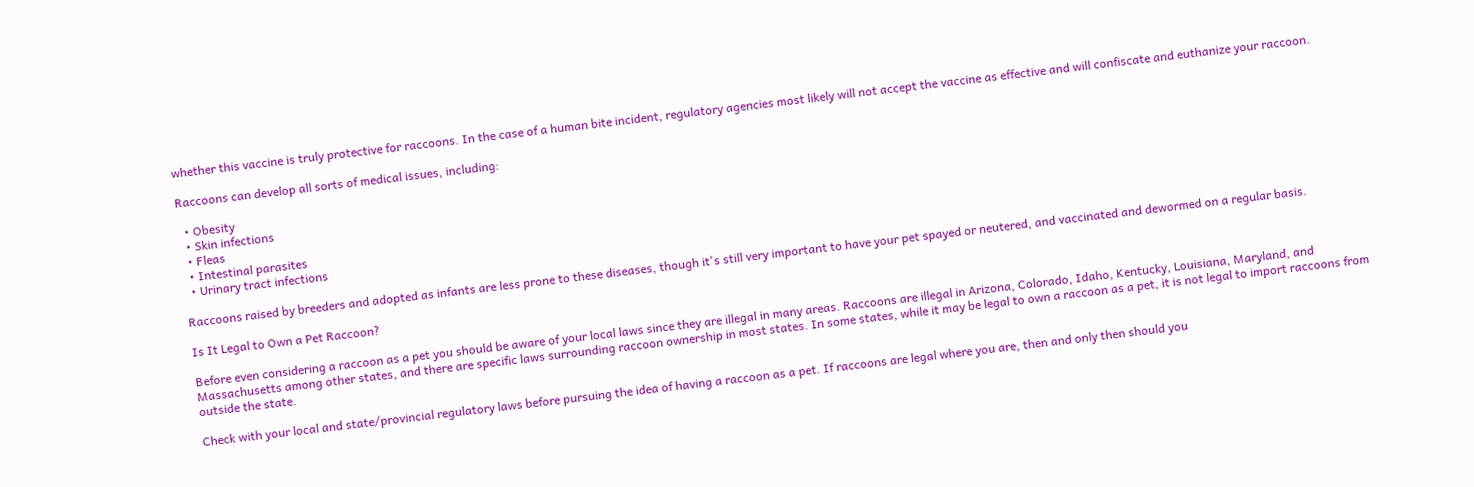whether this vaccine is truly protective for raccoons. In the case of a human bite incident, regulatory agencies most likely will not accept the vaccine as effective and will confiscate and euthanize your raccoon.

Raccoons can develop all sorts of medical issues, including:

  • Obesity
  • Skin infections
  • Fleas
  • Intestinal parasites
  • Urinary tract infections

Raccoons raised by breeders and adopted as infants are less prone to these diseases, though it's still very important to have your pet spayed or neutered, and vaccinated and dewormed on a regular basis.

Is It Legal to Own a Pet Raccoon?

Before even considering a raccoon as a pet you should be aware of your local laws since they are illegal in many areas. Raccoons are illegal in Arizona, Colorado, Idaho, Kentucky, Louisiana, Maryland, and Massachusetts among other states, and there are specific laws surrounding raccoon ownership in most states. In some states, while it may be legal to own a raccoon as a pet, it is not legal to import raccoons from outside the state.

Check with your local and state/provincial regulatory laws before pursuing the idea of having a raccoon as a pet. If raccoons are legal where you are, then and only then should you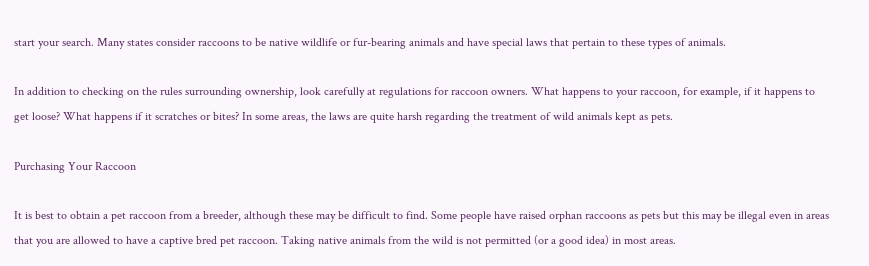start your search. Many states consider raccoons to be native wildlife or fur-bearing animals and have special laws that pertain to these types of animals.

In addition to checking on the rules surrounding ownership, look carefully at regulations for raccoon owners. What happens to your raccoon, for example, if it happens to get loose? What happens if it scratches or bites? In some areas, the laws are quite harsh regarding the treatment of wild animals kept as pets.

Purchasing Your Raccoon

It is best to obtain a pet raccoon from a breeder, although these may be difficult to find. Some people have raised orphan raccoons as pets but this may be illegal even in areas that you are allowed to have a captive bred pet raccoon. Taking native animals from the wild is not permitted (or a good idea) in most areas.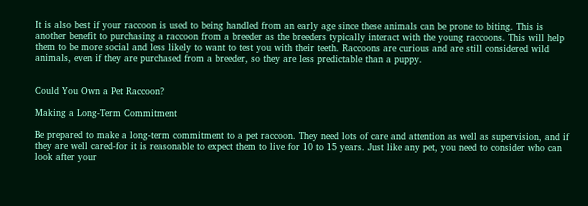It is also best if your raccoon is used to being handled from an early age since these animals can be prone to biting. This is another benefit to purchasing a raccoon from a breeder as the breeders typically interact with the young raccoons. This will help them to be more social and less likely to want to test you with their teeth. Raccoons are curious and are still considered wild animals, even if they are purchased from a breeder, so they are less predictable than a puppy.


Could You Own a Pet Raccoon?

Making a Long-Term Commitment

Be prepared to make a long-term commitment to a pet raccoon. They need lots of care and attention as well as supervision, and if they are well cared-for it is reasonable to expect them to live for 10 to 15 years. Just like any pet, you need to consider who can look after your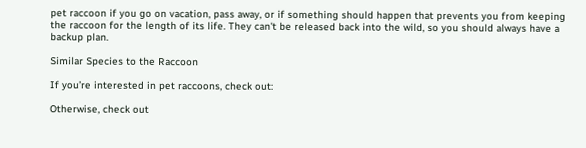pet raccoon if you go on vacation, pass away, or if something should happen that prevents you from keeping the raccoon for the length of its life. They can't be released back into the wild, so you should always have a backup plan.

Similar Species to the Raccoon

If you’re interested in pet raccoons, check out:

Otherwise, check out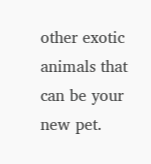other exotic animals that can be your new pet.